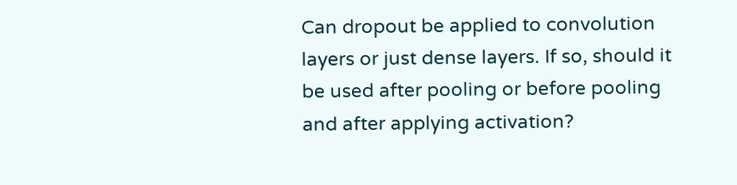Can dropout be applied to convolution layers or just dense layers. If so, should it be used after pooling or before pooling and after applying activation?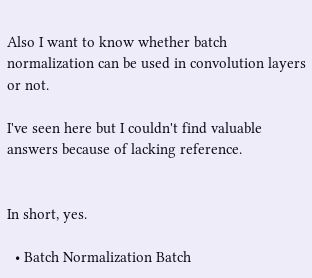Also I want to know whether batch normalization can be used in convolution layers or not.

I've seen here but I couldn't find valuable answers because of lacking reference.


In short, yes.

  • Batch Normalization Batch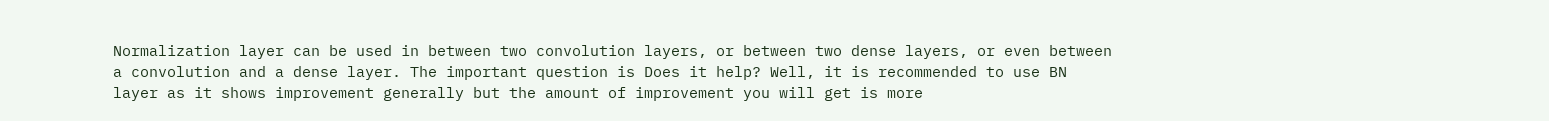Normalization layer can be used in between two convolution layers, or between two dense layers, or even between a convolution and a dense layer. The important question is Does it help? Well, it is recommended to use BN layer as it shows improvement generally but the amount of improvement you will get is more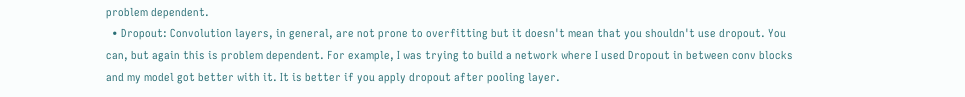problem dependent.
  • Dropout: Convolution layers, in general, are not prone to overfitting but it doesn't mean that you shouldn't use dropout. You can, but again this is problem dependent. For example, I was trying to build a network where I used Dropout in between conv blocks and my model got better with it. It is better if you apply dropout after pooling layer.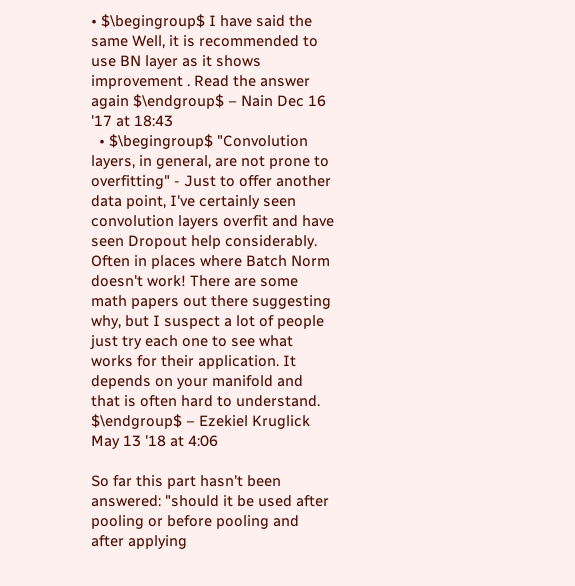• $\begingroup$ I have said the same Well, it is recommended to use BN layer as it shows improvement . Read the answer again $\endgroup$ – Nain Dec 16 '17 at 18:43
  • $\begingroup$ "Convolution layers, in general, are not prone to overfitting" - Just to offer another data point, I've certainly seen convolution layers overfit and have seen Dropout help considerably. Often in places where Batch Norm doesn't work! There are some math papers out there suggesting why, but I suspect a lot of people just try each one to see what works for their application. It depends on your manifold and that is often hard to understand. $\endgroup$ – Ezekiel Kruglick May 13 '18 at 4:06

So far this part hasn't been answered: "should it be used after pooling or before pooling and after applying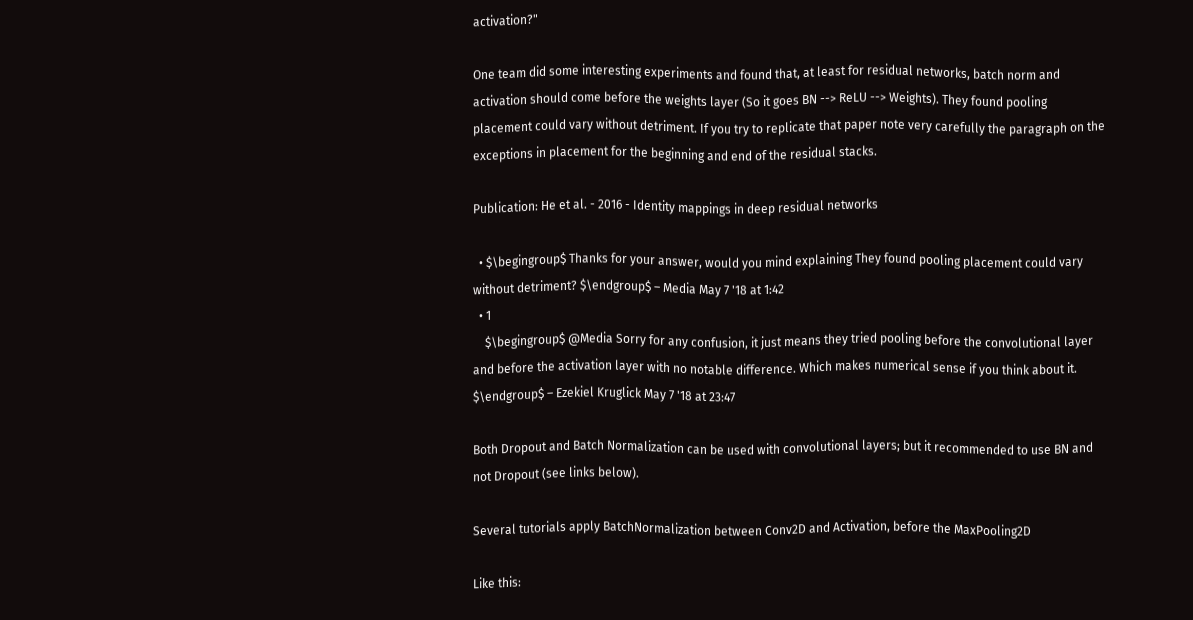activation?"

One team did some interesting experiments and found that, at least for residual networks, batch norm and activation should come before the weights layer (So it goes BN --> ReLU --> Weights). They found pooling placement could vary without detriment. If you try to replicate that paper note very carefully the paragraph on the exceptions in placement for the beginning and end of the residual stacks.

Publication: He et al. - 2016 - Identity mappings in deep residual networks

  • $\begingroup$ Thanks for your answer, would you mind explaining They found pooling placement could vary without detriment? $\endgroup$ – Media May 7 '18 at 1:42
  • 1
    $\begingroup$ @Media Sorry for any confusion, it just means they tried pooling before the convolutional layer and before the activation layer with no notable difference. Which makes numerical sense if you think about it. $\endgroup$ – Ezekiel Kruglick May 7 '18 at 23:47

Both Dropout and Batch Normalization can be used with convolutional layers; but it recommended to use BN and not Dropout (see links below).

Several tutorials apply BatchNormalization between Conv2D and Activation, before the MaxPooling2D

Like this: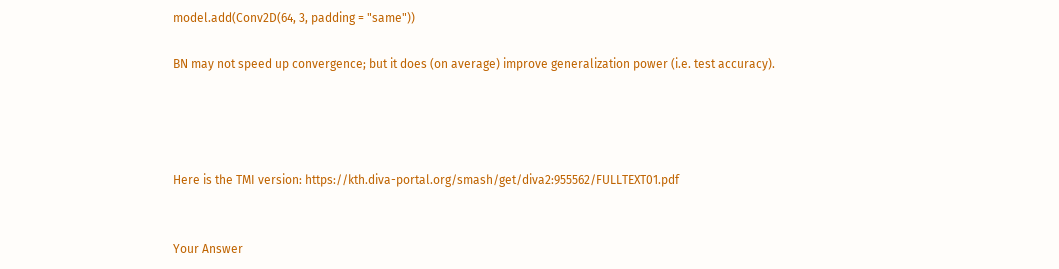model.add(Conv2D(64, 3, padding = "same"))

BN may not speed up convergence; but it does (on average) improve generalization power (i.e. test accuracy).




Here is the TMI version: https://kth.diva-portal.org/smash/get/diva2:955562/FULLTEXT01.pdf


Your Answer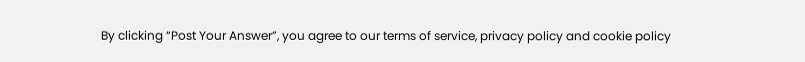By clicking “Post Your Answer”, you agree to our terms of service, privacy policy and cookie policy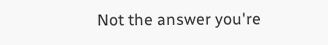Not the answer you're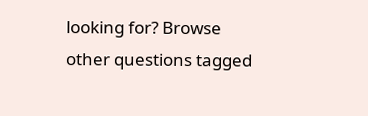looking for? Browse other questions tagged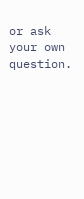or ask your own question.